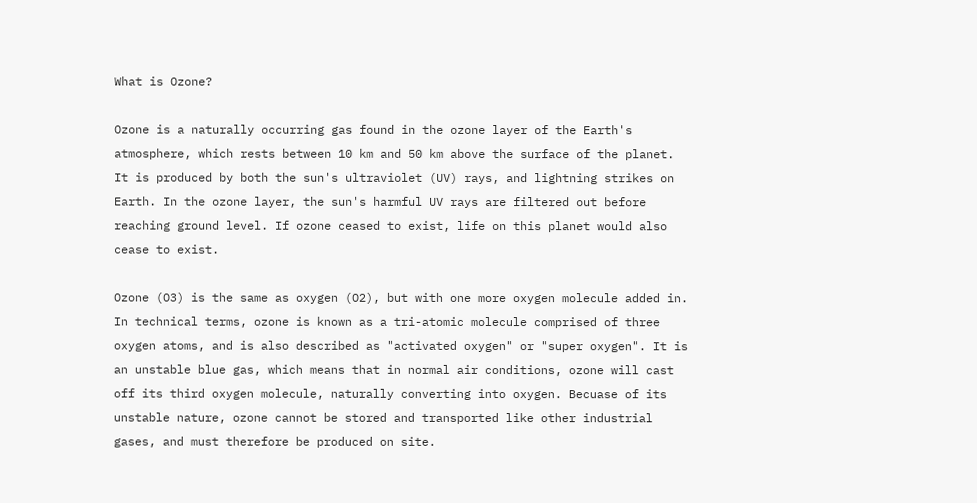What is Ozone?

Ozone is a naturally occurring gas found in the ozone layer of the Earth's atmosphere, which rests between 10 km and 50 km above the surface of the planet. It is produced by both the sun's ultraviolet (UV) rays, and lightning strikes on Earth. In the ozone layer, the sun's harmful UV rays are filtered out before reaching ground level. If ozone ceased to exist, life on this planet would also cease to exist.

Ozone (O3) is the same as oxygen (O2), but with one more oxygen molecule added in. In technical terms, ozone is known as a tri-atomic molecule comprised of three oxygen atoms, and is also described as "activated oxygen" or "super oxygen". It is an unstable blue gas, which means that in normal air conditions, ozone will cast off its third oxygen molecule, naturally converting into oxygen. Becuase of its unstable nature, ozone cannot be stored and transported like other industrial gases, and must therefore be produced on site.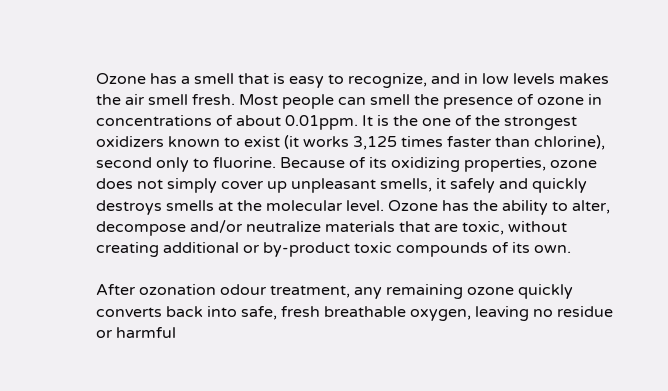Ozone has a smell that is easy to recognize, and in low levels makes the air smell fresh. Most people can smell the presence of ozone in concentrations of about 0.01ppm. It is the one of the strongest oxidizers known to exist (it works 3,125 times faster than chlorine), second only to fluorine. Because of its oxidizing properties, ozone does not simply cover up unpleasant smells, it safely and quickly destroys smells at the molecular level. Ozone has the ability to alter, decompose and/or neutralize materials that are toxic, without creating additional or by-product toxic compounds of its own.

After ozonation odour treatment, any remaining ozone quickly converts back into safe, fresh breathable oxygen, leaving no residue or harmful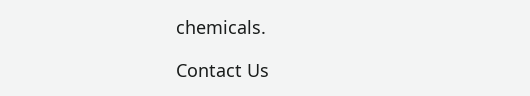chemicals.

Contact Us